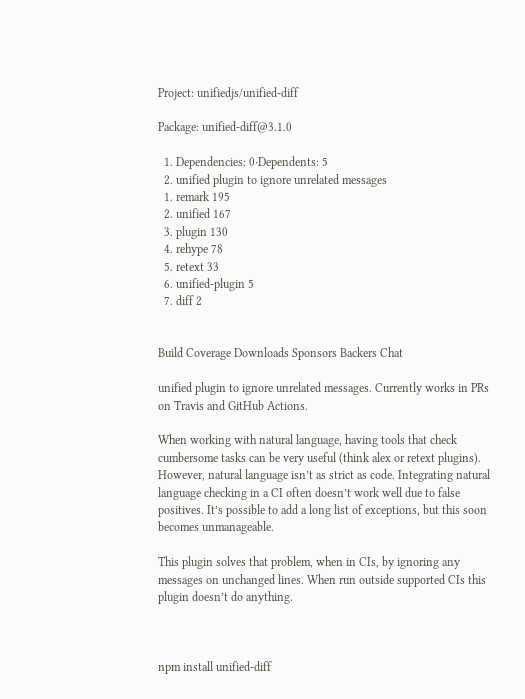Project: unifiedjs/unified-diff

Package: unified-diff@3.1.0

  1. Dependencies: 0·Dependents: 5
  2. unified plugin to ignore unrelated messages
  1. remark 195
  2. unified 167
  3. plugin 130
  4. rehype 78
  5. retext 33
  6. unified-plugin 5
  7. diff 2


Build Coverage Downloads Sponsors Backers Chat

unified plugin to ignore unrelated messages. Currently works in PRs on Travis and GitHub Actions.

When working with natural language, having tools that check cumbersome tasks can be very useful (think alex or retext plugins). However, natural language isn’t as strict as code. Integrating natural language checking in a CI often doesn’t work well due to false positives. It’s possible to add a long list of exceptions, but this soon becomes unmanageable.

This plugin solves that problem, when in CIs, by ignoring any messages on unchanged lines. When run outside supported CIs this plugin doesn’t do anything.



npm install unified-diff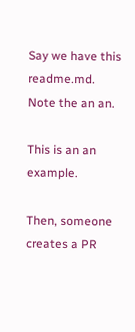Say we have this readme.md. Note the an an.

This is an an example.

Then, someone creates a PR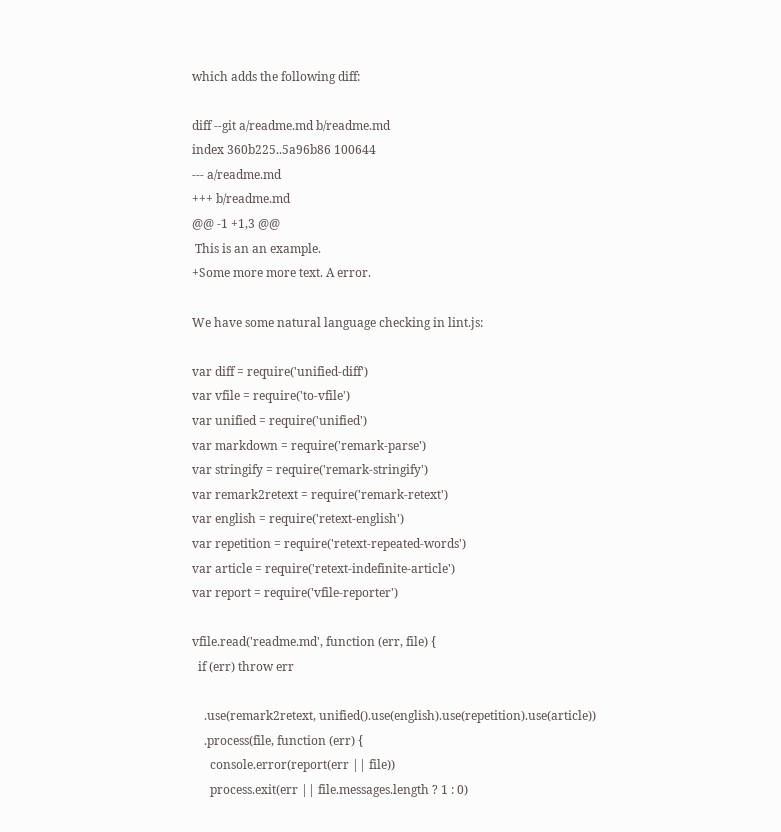which adds the following diff:

diff --git a/readme.md b/readme.md
index 360b225..5a96b86 100644
--- a/readme.md
+++ b/readme.md
@@ -1 +1,3 @@
 This is an an example.
+Some more more text. A error.

We have some natural language checking in lint.js:

var diff = require('unified-diff')
var vfile = require('to-vfile')
var unified = require('unified')
var markdown = require('remark-parse')
var stringify = require('remark-stringify')
var remark2retext = require('remark-retext')
var english = require('retext-english')
var repetition = require('retext-repeated-words')
var article = require('retext-indefinite-article')
var report = require('vfile-reporter')

vfile.read('readme.md', function (err, file) {
  if (err) throw err

    .use(remark2retext, unified().use(english).use(repetition).use(article))
    .process(file, function (err) {
      console.error(report(err || file))
      process.exit(err || file.messages.length ? 1 : 0)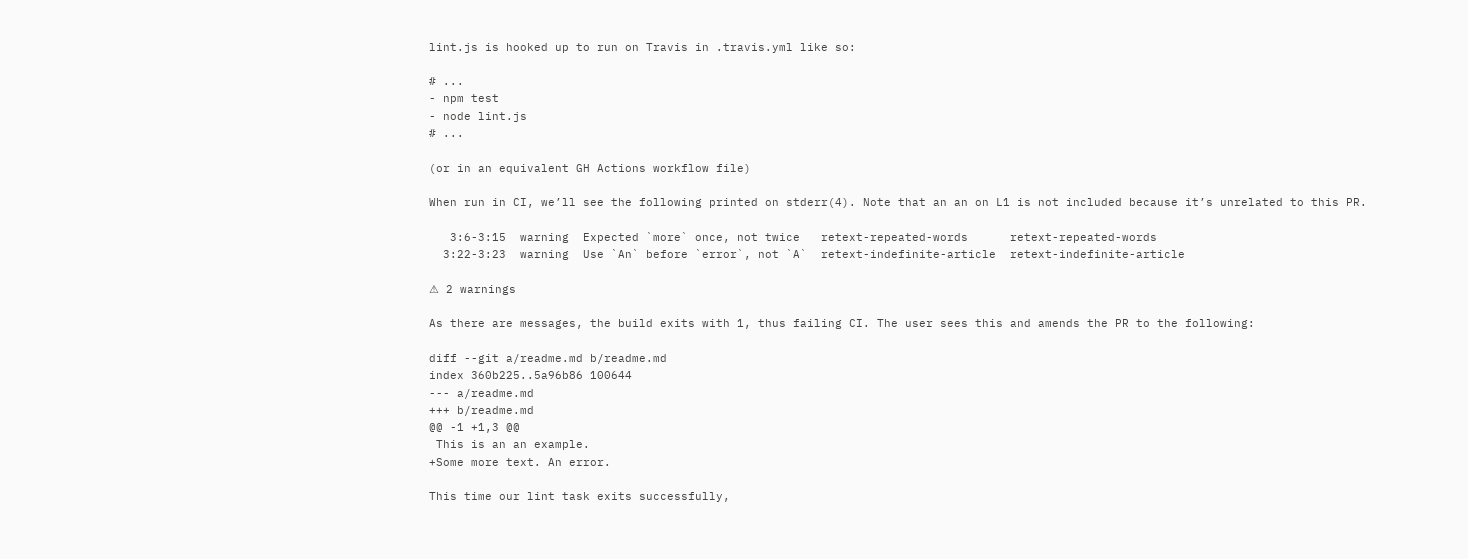lint.js is hooked up to run on Travis in .travis.yml like so:

# ...
- npm test
- node lint.js
# ...

(or in an equivalent GH Actions workflow file)

When run in CI, we’ll see the following printed on stderr(4). Note that an an on L1 is not included because it’s unrelated to this PR.

   3:6-3:15  warning  Expected `more` once, not twice   retext-repeated-words      retext-repeated-words
  3:22-3:23  warning  Use `An` before `error`, not `A`  retext-indefinite-article  retext-indefinite-article

⚠ 2 warnings

As there are messages, the build exits with 1, thus failing CI. The user sees this and amends the PR to the following:

diff --git a/readme.md b/readme.md
index 360b225..5a96b86 100644
--- a/readme.md
+++ b/readme.md
@@ -1 +1,3 @@
 This is an an example.
+Some more text. An error.

This time our lint task exits successfully,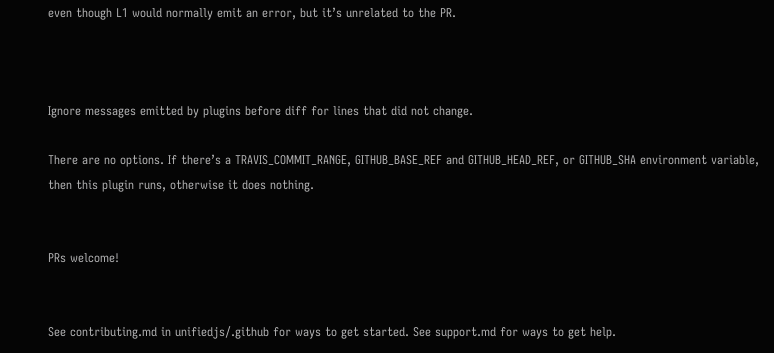even though L1 would normally emit an error, but it’s unrelated to the PR.



Ignore messages emitted by plugins before diff for lines that did not change.

There are no options. If there’s a TRAVIS_COMMIT_RANGE, GITHUB_BASE_REF and GITHUB_HEAD_REF, or GITHUB_SHA environment variable, then this plugin runs, otherwise it does nothing.


PRs welcome!


See contributing.md in unifiedjs/.github for ways to get started. See support.md for ways to get help.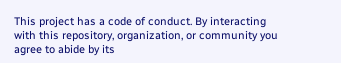This project has a code of conduct. By interacting with this repository, organization, or community you agree to abide by its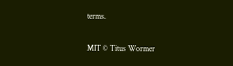terms.


MIT © Titus Wormer